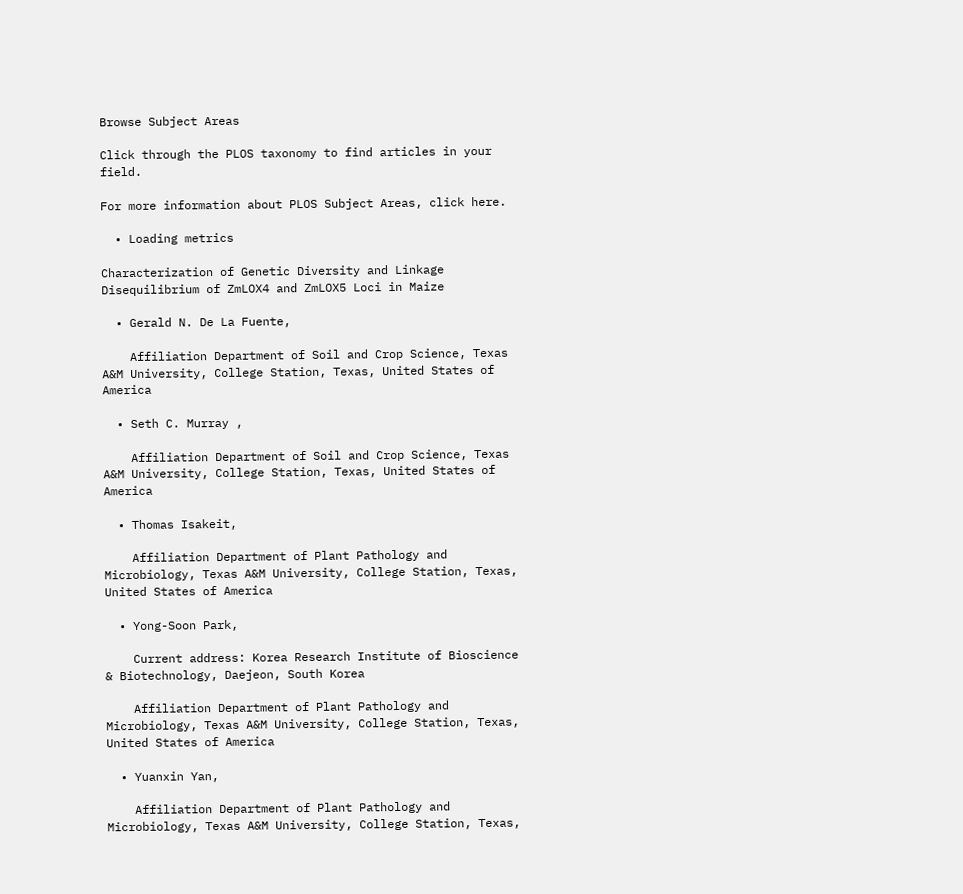Browse Subject Areas

Click through the PLOS taxonomy to find articles in your field.

For more information about PLOS Subject Areas, click here.

  • Loading metrics

Characterization of Genetic Diversity and Linkage Disequilibrium of ZmLOX4 and ZmLOX5 Loci in Maize

  • Gerald N. De La Fuente,

    Affiliation Department of Soil and Crop Science, Texas A&M University, College Station, Texas, United States of America

  • Seth C. Murray ,

    Affiliation Department of Soil and Crop Science, Texas A&M University, College Station, Texas, United States of America

  • Thomas Isakeit,

    Affiliation Department of Plant Pathology and Microbiology, Texas A&M University, College Station, Texas, United States of America

  • Yong-Soon Park,

    Current address: Korea Research Institute of Bioscience & Biotechnology, Daejeon, South Korea

    Affiliation Department of Plant Pathology and Microbiology, Texas A&M University, College Station, Texas, United States of America

  • Yuanxin Yan,

    Affiliation Department of Plant Pathology and Microbiology, Texas A&M University, College Station, Texas,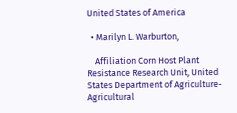United States of America

  • Marilyn L. Warburton,

    Affiliation Corn Host Plant Resistance Research Unit, United States Department of Agriculture-Agricultural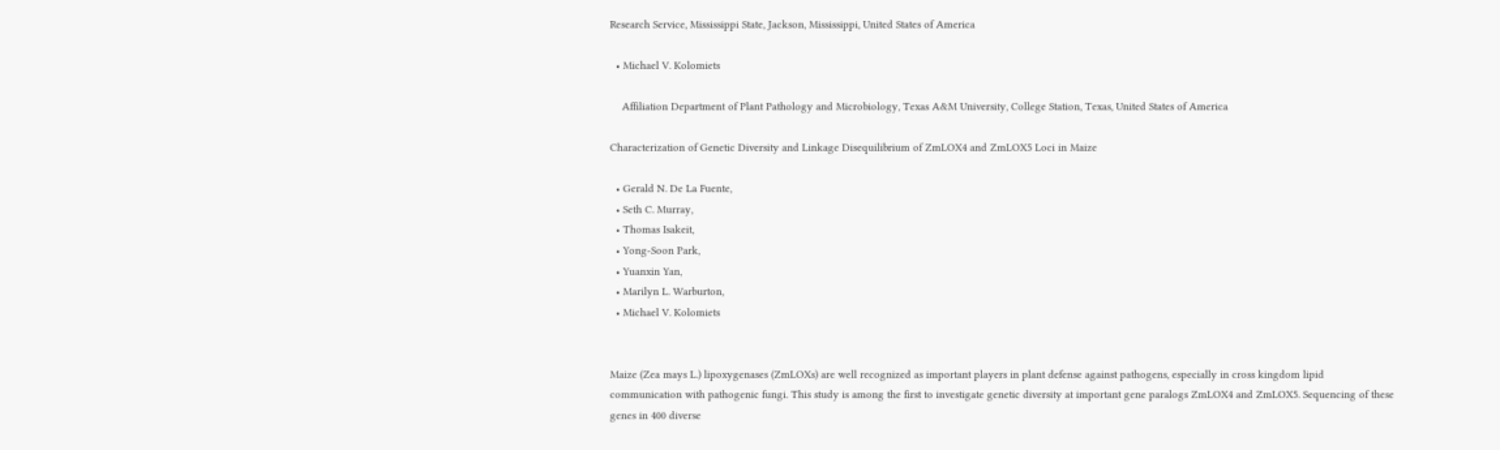Research Service, Mississippi State, Jackson, Mississippi, United States of America

  • Michael V. Kolomiets

    Affiliation Department of Plant Pathology and Microbiology, Texas A&M University, College Station, Texas, United States of America

Characterization of Genetic Diversity and Linkage Disequilibrium of ZmLOX4 and ZmLOX5 Loci in Maize

  • Gerald N. De La Fuente,
  • Seth C. Murray,
  • Thomas Isakeit,
  • Yong-Soon Park,
  • Yuanxin Yan,
  • Marilyn L. Warburton,
  • Michael V. Kolomiets


Maize (Zea mays L.) lipoxygenases (ZmLOXs) are well recognized as important players in plant defense against pathogens, especially in cross kingdom lipid communication with pathogenic fungi. This study is among the first to investigate genetic diversity at important gene paralogs ZmLOX4 and ZmLOX5. Sequencing of these genes in 400 diverse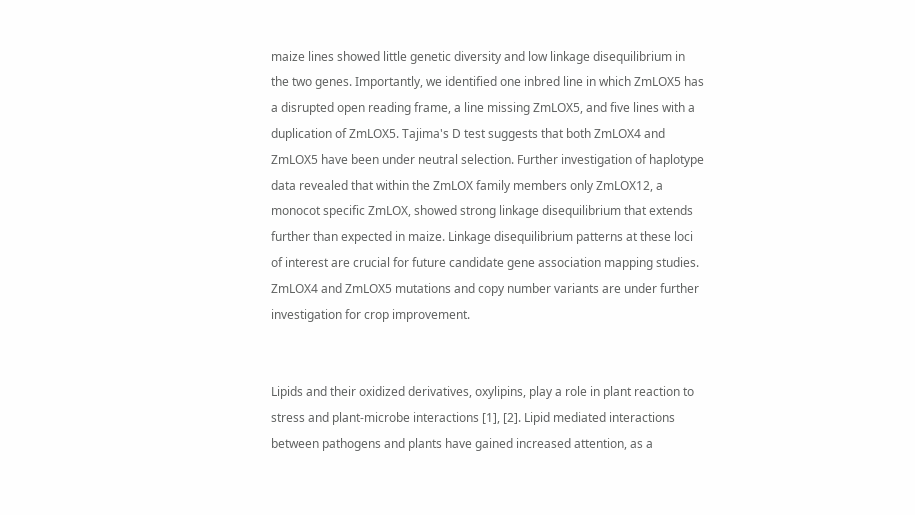maize lines showed little genetic diversity and low linkage disequilibrium in the two genes. Importantly, we identified one inbred line in which ZmLOX5 has a disrupted open reading frame, a line missing ZmLOX5, and five lines with a duplication of ZmLOX5. Tajima's D test suggests that both ZmLOX4 and ZmLOX5 have been under neutral selection. Further investigation of haplotype data revealed that within the ZmLOX family members only ZmLOX12, a monocot specific ZmLOX, showed strong linkage disequilibrium that extends further than expected in maize. Linkage disequilibrium patterns at these loci of interest are crucial for future candidate gene association mapping studies. ZmLOX4 and ZmLOX5 mutations and copy number variants are under further investigation for crop improvement.


Lipids and their oxidized derivatives, oxylipins, play a role in plant reaction to stress and plant-microbe interactions [1], [2]. Lipid mediated interactions between pathogens and plants have gained increased attention, as a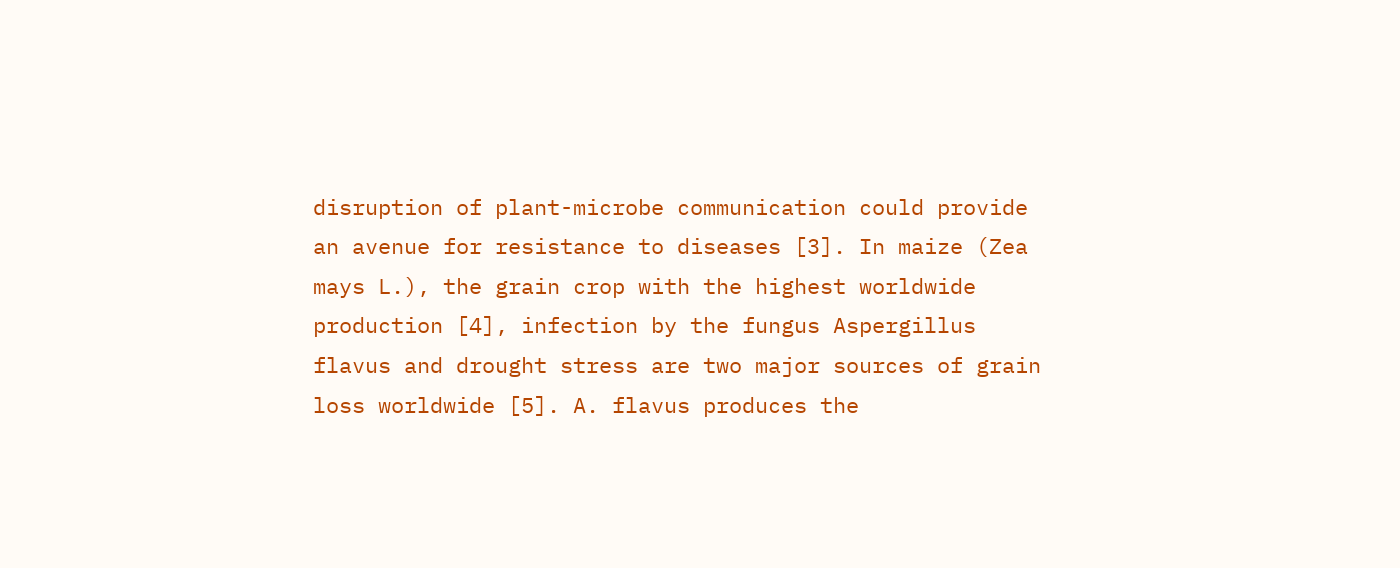disruption of plant-microbe communication could provide an avenue for resistance to diseases [3]. In maize (Zea mays L.), the grain crop with the highest worldwide production [4], infection by the fungus Aspergillus flavus and drought stress are two major sources of grain loss worldwide [5]. A. flavus produces the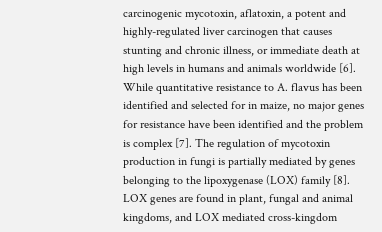carcinogenic mycotoxin, aflatoxin, a potent and highly-regulated liver carcinogen that causes stunting and chronic illness, or immediate death at high levels in humans and animals worldwide [6]. While quantitative resistance to A. flavus has been identified and selected for in maize, no major genes for resistance have been identified and the problem is complex [7]. The regulation of mycotoxin production in fungi is partially mediated by genes belonging to the lipoxygenase (LOX) family [8]. LOX genes are found in plant, fungal and animal kingdoms, and LOX mediated cross-kingdom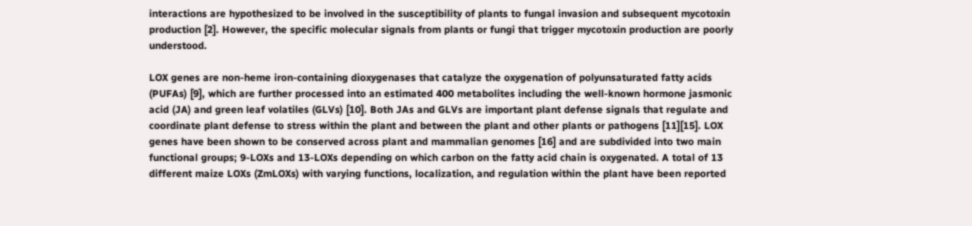interactions are hypothesized to be involved in the susceptibility of plants to fungal invasion and subsequent mycotoxin production [2]. However, the specific molecular signals from plants or fungi that trigger mycotoxin production are poorly understood.

LOX genes are non-heme iron-containing dioxygenases that catalyze the oxygenation of polyunsaturated fatty acids (PUFAs) [9], which are further processed into an estimated 400 metabolites including the well-known hormone jasmonic acid (JA) and green leaf volatiles (GLVs) [10]. Both JAs and GLVs are important plant defense signals that regulate and coordinate plant defense to stress within the plant and between the plant and other plants or pathogens [11][15]. LOX genes have been shown to be conserved across plant and mammalian genomes [16] and are subdivided into two main functional groups; 9-LOXs and 13-LOXs depending on which carbon on the fatty acid chain is oxygenated. A total of 13 different maize LOXs (ZmLOXs) with varying functions, localization, and regulation within the plant have been reported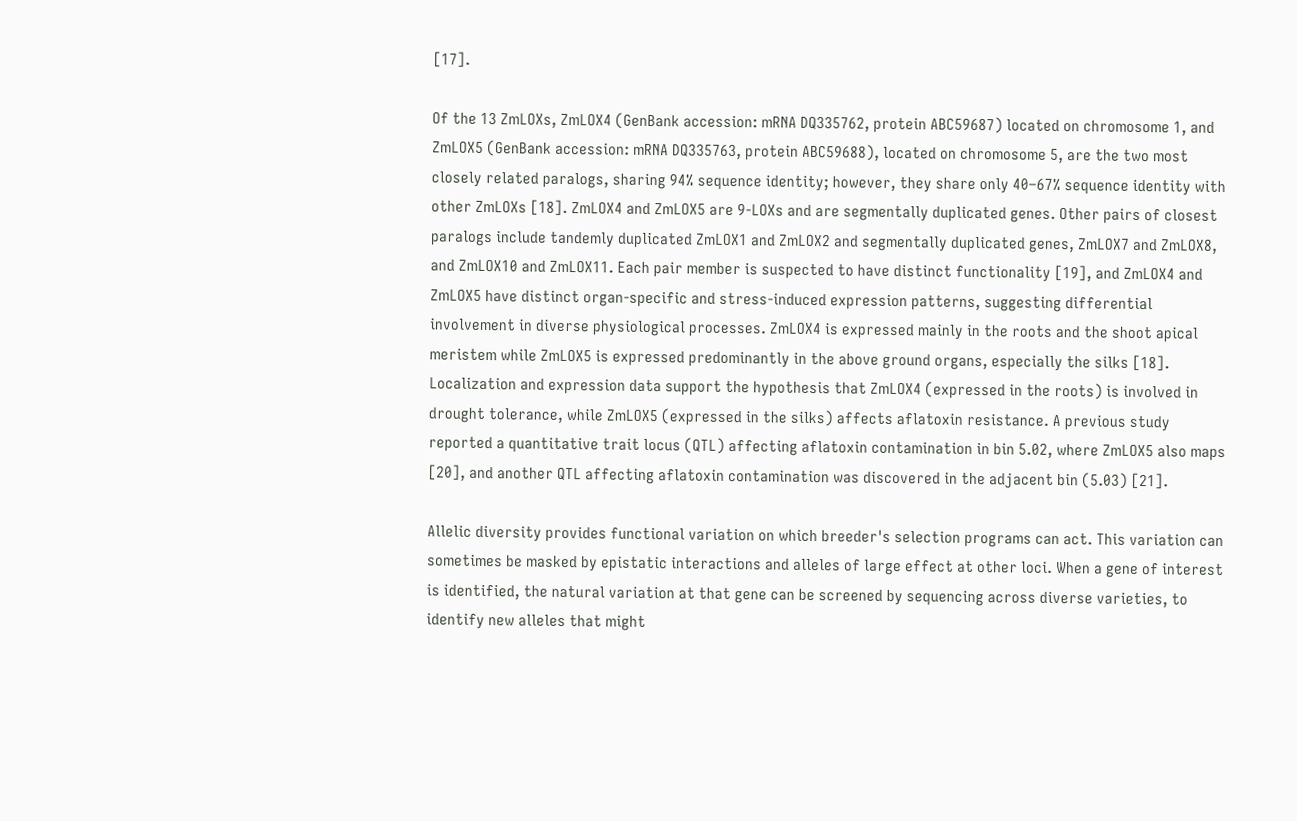[17].

Of the 13 ZmLOXs, ZmLOX4 (GenBank accession: mRNA DQ335762, protein ABC59687) located on chromosome 1, and ZmLOX5 (GenBank accession: mRNA DQ335763, protein ABC59688), located on chromosome 5, are the two most closely related paralogs, sharing 94% sequence identity; however, they share only 40–67% sequence identity with other ZmLOXs [18]. ZmLOX4 and ZmLOX5 are 9-LOXs and are segmentally duplicated genes. Other pairs of closest paralogs include tandemly duplicated ZmLOX1 and ZmLOX2 and segmentally duplicated genes, ZmLOX7 and ZmLOX8, and ZmLOX10 and ZmLOX11. Each pair member is suspected to have distinct functionality [19], and ZmLOX4 and ZmLOX5 have distinct organ-specific and stress-induced expression patterns, suggesting differential involvement in diverse physiological processes. ZmLOX4 is expressed mainly in the roots and the shoot apical meristem while ZmLOX5 is expressed predominantly in the above ground organs, especially the silks [18]. Localization and expression data support the hypothesis that ZmLOX4 (expressed in the roots) is involved in drought tolerance, while ZmLOX5 (expressed in the silks) affects aflatoxin resistance. A previous study reported a quantitative trait locus (QTL) affecting aflatoxin contamination in bin 5.02, where ZmLOX5 also maps [20], and another QTL affecting aflatoxin contamination was discovered in the adjacent bin (5.03) [21].

Allelic diversity provides functional variation on which breeder's selection programs can act. This variation can sometimes be masked by epistatic interactions and alleles of large effect at other loci. When a gene of interest is identified, the natural variation at that gene can be screened by sequencing across diverse varieties, to identify new alleles that might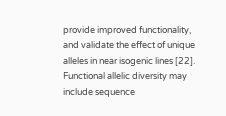provide improved functionality, and validate the effect of unique alleles in near isogenic lines [22]. Functional allelic diversity may include sequence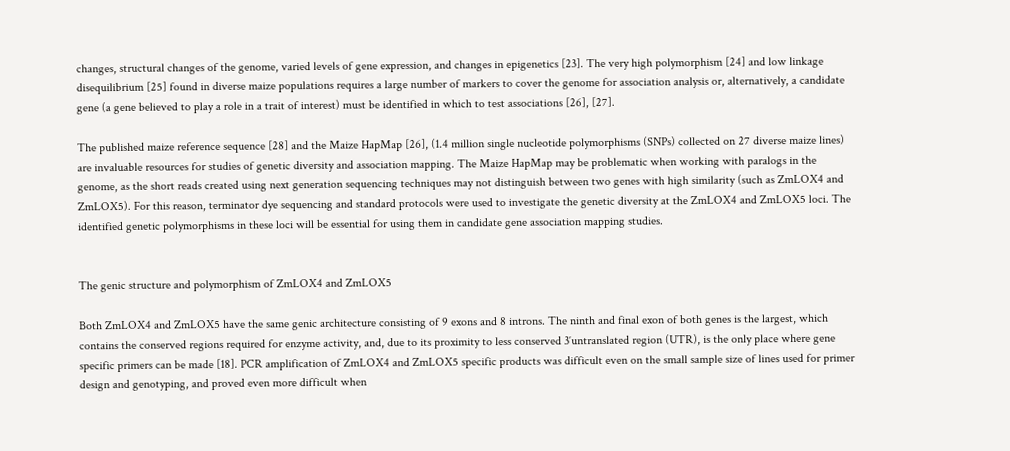changes, structural changes of the genome, varied levels of gene expression, and changes in epigenetics [23]. The very high polymorphism [24] and low linkage disequilibrium [25] found in diverse maize populations requires a large number of markers to cover the genome for association analysis or, alternatively, a candidate gene (a gene believed to play a role in a trait of interest) must be identified in which to test associations [26], [27].

The published maize reference sequence [28] and the Maize HapMap [26], (1.4 million single nucleotide polymorphisms (SNPs) collected on 27 diverse maize lines) are invaluable resources for studies of genetic diversity and association mapping. The Maize HapMap may be problematic when working with paralogs in the genome, as the short reads created using next generation sequencing techniques may not distinguish between two genes with high similarity (such as ZmLOX4 and ZmLOX5). For this reason, terminator dye sequencing and standard protocols were used to investigate the genetic diversity at the ZmLOX4 and ZmLOX5 loci. The identified genetic polymorphisms in these loci will be essential for using them in candidate gene association mapping studies.


The genic structure and polymorphism of ZmLOX4 and ZmLOX5

Both ZmLOX4 and ZmLOX5 have the same genic architecture consisting of 9 exons and 8 introns. The ninth and final exon of both genes is the largest, which contains the conserved regions required for enzyme activity, and, due to its proximity to less conserved 3′untranslated region (UTR), is the only place where gene specific primers can be made [18]. PCR amplification of ZmLOX4 and ZmLOX5 specific products was difficult even on the small sample size of lines used for primer design and genotyping, and proved even more difficult when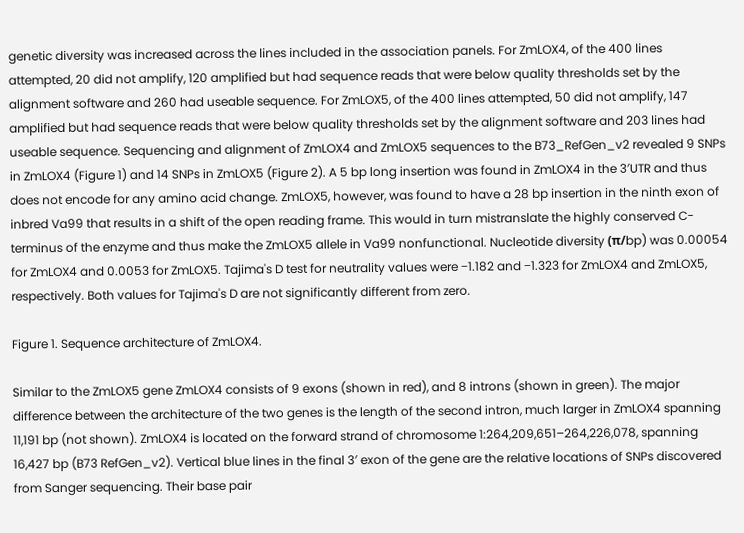genetic diversity was increased across the lines included in the association panels. For ZmLOX4, of the 400 lines attempted, 20 did not amplify, 120 amplified but had sequence reads that were below quality thresholds set by the alignment software and 260 had useable sequence. For ZmLOX5, of the 400 lines attempted, 50 did not amplify, 147 amplified but had sequence reads that were below quality thresholds set by the alignment software and 203 lines had useable sequence. Sequencing and alignment of ZmLOX4 and ZmLOX5 sequences to the B73_RefGen_v2 revealed 9 SNPs in ZmLOX4 (Figure 1) and 14 SNPs in ZmLOX5 (Figure 2). A 5 bp long insertion was found in ZmLOX4 in the 3′UTR and thus does not encode for any amino acid change. ZmLOX5, however, was found to have a 28 bp insertion in the ninth exon of inbred Va99 that results in a shift of the open reading frame. This would in turn mistranslate the highly conserved C-terminus of the enzyme and thus make the ZmLOX5 allele in Va99 nonfunctional. Nucleotide diversity (π/bp) was 0.00054 for ZmLOX4 and 0.0053 for ZmLOX5. Tajima's D test for neutrality values were −1.182 and −1.323 for ZmLOX4 and ZmLOX5, respectively. Both values for Tajima's D are not significantly different from zero.

Figure 1. Sequence architecture of ZmLOX4.

Similar to the ZmLOX5 gene ZmLOX4 consists of 9 exons (shown in red), and 8 introns (shown in green). The major difference between the architecture of the two genes is the length of the second intron, much larger in ZmLOX4 spanning 11,191 bp (not shown). ZmLOX4 is located on the forward strand of chromosome 1:264,209,651–264,226,078, spanning 16,427 bp (B73 RefGen_v2). Vertical blue lines in the final 3′ exon of the gene are the relative locations of SNPs discovered from Sanger sequencing. Their base pair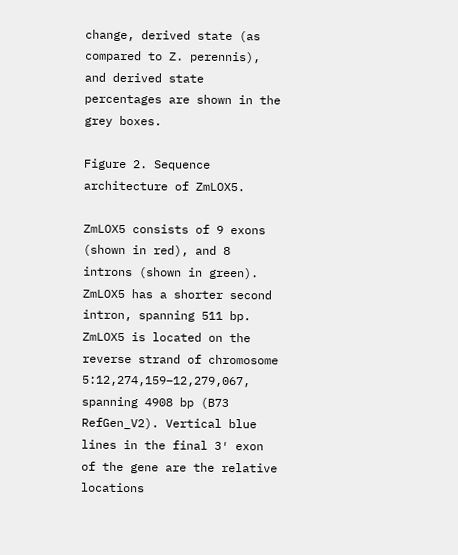change, derived state (as compared to Z. perennis), and derived state percentages are shown in the grey boxes.

Figure 2. Sequence architecture of ZmLOX5.

ZmLOX5 consists of 9 exons (shown in red), and 8 introns (shown in green). ZmLOX5 has a shorter second intron, spanning 511 bp. ZmLOX5 is located on the reverse strand of chromosome 5:12,274,159–12,279,067, spanning 4908 bp (B73 RefGen_V2). Vertical blue lines in the final 3′ exon of the gene are the relative locations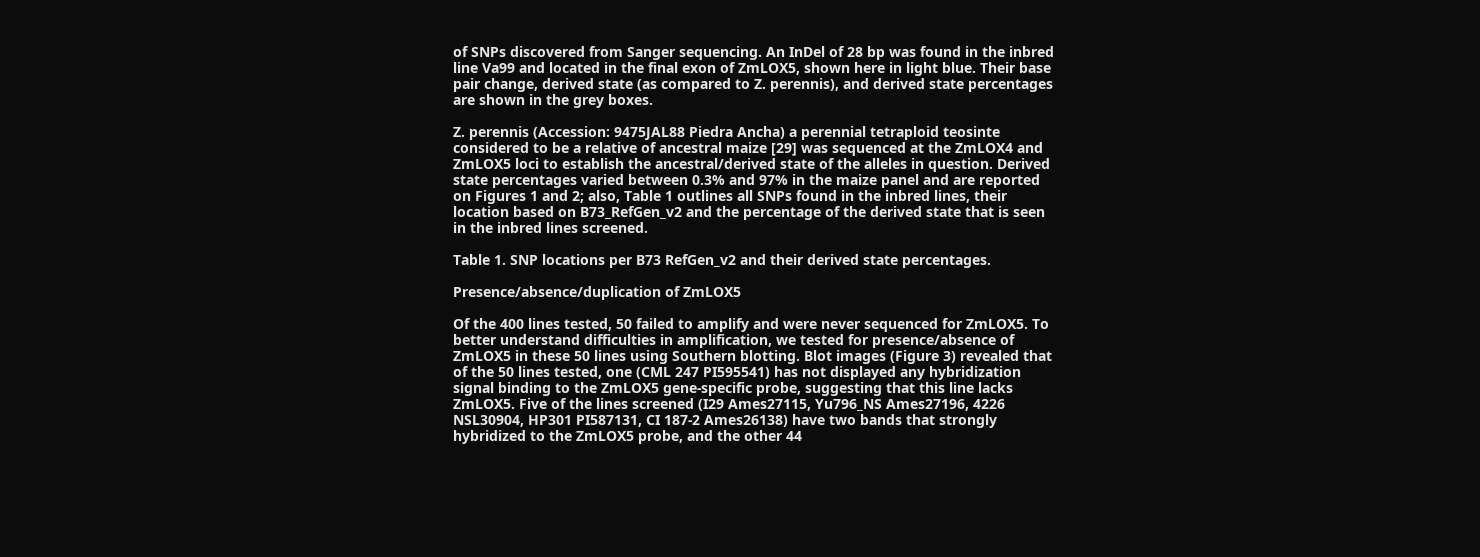of SNPs discovered from Sanger sequencing. An InDel of 28 bp was found in the inbred line Va99 and located in the final exon of ZmLOX5, shown here in light blue. Their base pair change, derived state (as compared to Z. perennis), and derived state percentages are shown in the grey boxes.

Z. perennis (Accession: 9475JAL88 Piedra Ancha) a perennial tetraploid teosinte considered to be a relative of ancestral maize [29] was sequenced at the ZmLOX4 and ZmLOX5 loci to establish the ancestral/derived state of the alleles in question. Derived state percentages varied between 0.3% and 97% in the maize panel and are reported on Figures 1 and 2; also, Table 1 outlines all SNPs found in the inbred lines, their location based on B73_RefGen_v2 and the percentage of the derived state that is seen in the inbred lines screened.

Table 1. SNP locations per B73 RefGen_v2 and their derived state percentages.

Presence/absence/duplication of ZmLOX5

Of the 400 lines tested, 50 failed to amplify and were never sequenced for ZmLOX5. To better understand difficulties in amplification, we tested for presence/absence of ZmLOX5 in these 50 lines using Southern blotting. Blot images (Figure 3) revealed that of the 50 lines tested, one (CML 247 PI595541) has not displayed any hybridization signal binding to the ZmLOX5 gene-specific probe, suggesting that this line lacks ZmLOX5. Five of the lines screened (I29 Ames27115, Yu796_NS Ames27196, 4226 NSL30904, HP301 PI587131, CI 187-2 Ames26138) have two bands that strongly hybridized to the ZmLOX5 probe, and the other 44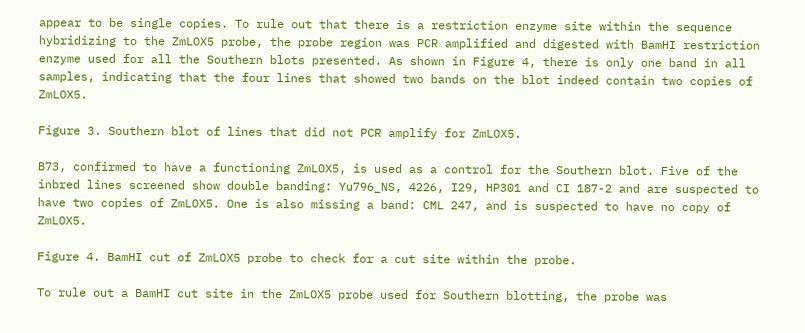appear to be single copies. To rule out that there is a restriction enzyme site within the sequence hybridizing to the ZmLOX5 probe, the probe region was PCR amplified and digested with BamHI restriction enzyme used for all the Southern blots presented. As shown in Figure 4, there is only one band in all samples, indicating that the four lines that showed two bands on the blot indeed contain two copies of ZmLOX5.

Figure 3. Southern blot of lines that did not PCR amplify for ZmLOX5.

B73, confirmed to have a functioning ZmLOX5, is used as a control for the Southern blot. Five of the inbred lines screened show double banding: Yu796_NS, 4226, I29, HP301 and CI 187-2 and are suspected to have two copies of ZmLOX5. One is also missing a band: CML 247, and is suspected to have no copy of ZmLOX5.

Figure 4. BamHI cut of ZmLOX5 probe to check for a cut site within the probe.

To rule out a BamHI cut site in the ZmLOX5 probe used for Southern blotting, the probe was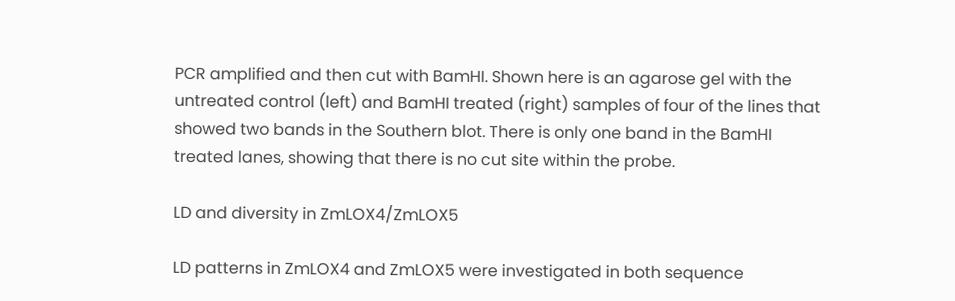PCR amplified and then cut with BamHI. Shown here is an agarose gel with the untreated control (left) and BamHI treated (right) samples of four of the lines that showed two bands in the Southern blot. There is only one band in the BamHI treated lanes, showing that there is no cut site within the probe.

LD and diversity in ZmLOX4/ZmLOX5

LD patterns in ZmLOX4 and ZmLOX5 were investigated in both sequence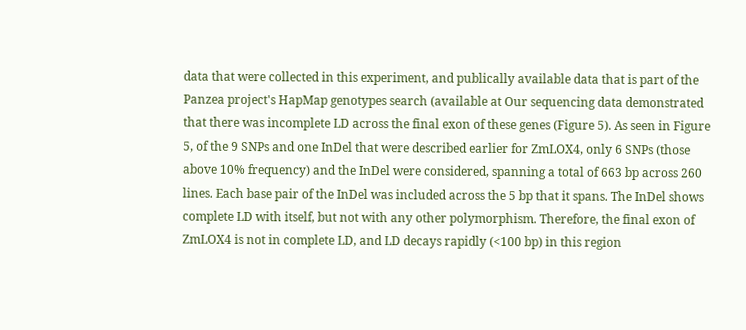data that were collected in this experiment, and publically available data that is part of the Panzea project's HapMap genotypes search (available at Our sequencing data demonstrated that there was incomplete LD across the final exon of these genes (Figure 5). As seen in Figure 5, of the 9 SNPs and one InDel that were described earlier for ZmLOX4, only 6 SNPs (those above 10% frequency) and the InDel were considered, spanning a total of 663 bp across 260 lines. Each base pair of the InDel was included across the 5 bp that it spans. The InDel shows complete LD with itself, but not with any other polymorphism. Therefore, the final exon of ZmLOX4 is not in complete LD, and LD decays rapidly (<100 bp) in this region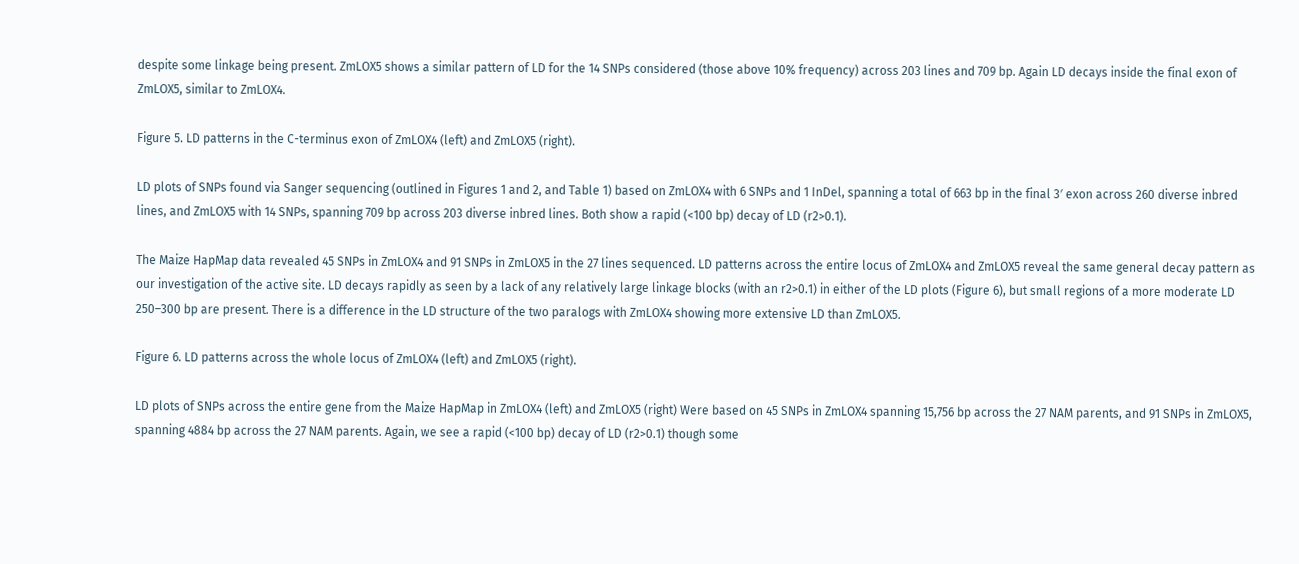despite some linkage being present. ZmLOX5 shows a similar pattern of LD for the 14 SNPs considered (those above 10% frequency) across 203 lines and 709 bp. Again LD decays inside the final exon of ZmLOX5, similar to ZmLOX4.

Figure 5. LD patterns in the C-terminus exon of ZmLOX4 (left) and ZmLOX5 (right).

LD plots of SNPs found via Sanger sequencing (outlined in Figures 1 and 2, and Table 1) based on ZmLOX4 with 6 SNPs and 1 InDel, spanning a total of 663 bp in the final 3′ exon across 260 diverse inbred lines, and ZmLOX5 with 14 SNPs, spanning 709 bp across 203 diverse inbred lines. Both show a rapid (<100 bp) decay of LD (r2>0.1).

The Maize HapMap data revealed 45 SNPs in ZmLOX4 and 91 SNPs in ZmLOX5 in the 27 lines sequenced. LD patterns across the entire locus of ZmLOX4 and ZmLOX5 reveal the same general decay pattern as our investigation of the active site. LD decays rapidly as seen by a lack of any relatively large linkage blocks (with an r2>0.1) in either of the LD plots (Figure 6), but small regions of a more moderate LD 250–300 bp are present. There is a difference in the LD structure of the two paralogs with ZmLOX4 showing more extensive LD than ZmLOX5.

Figure 6. LD patterns across the whole locus of ZmLOX4 (left) and ZmLOX5 (right).

LD plots of SNPs across the entire gene from the Maize HapMap in ZmLOX4 (left) and ZmLOX5 (right) Were based on 45 SNPs in ZmLOX4 spanning 15,756 bp across the 27 NAM parents, and 91 SNPs in ZmLOX5, spanning 4884 bp across the 27 NAM parents. Again, we see a rapid (<100 bp) decay of LD (r2>0.1) though some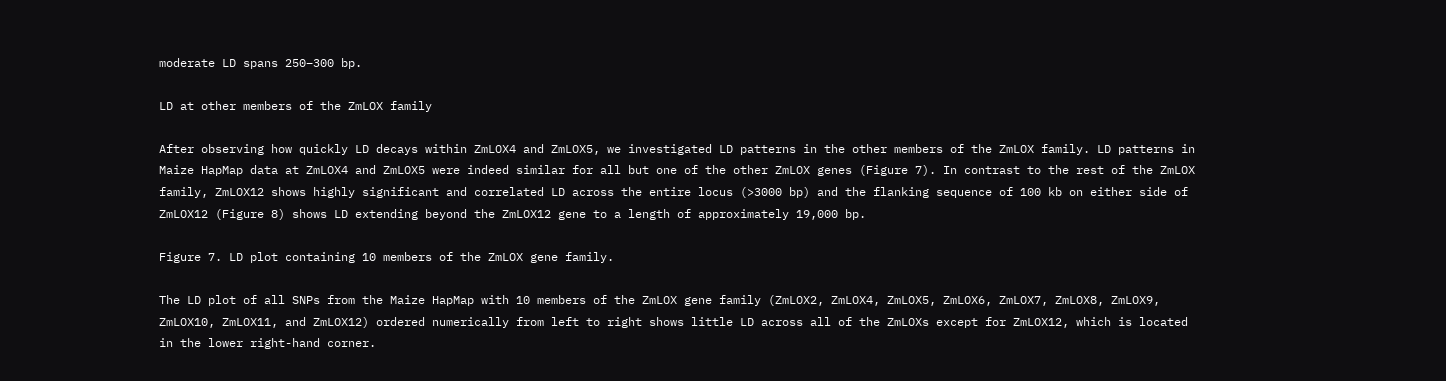moderate LD spans 250–300 bp.

LD at other members of the ZmLOX family

After observing how quickly LD decays within ZmLOX4 and ZmLOX5, we investigated LD patterns in the other members of the ZmLOX family. LD patterns in Maize HapMap data at ZmLOX4 and ZmLOX5 were indeed similar for all but one of the other ZmLOX genes (Figure 7). In contrast to the rest of the ZmLOX family, ZmLOX12 shows highly significant and correlated LD across the entire locus (>3000 bp) and the flanking sequence of 100 kb on either side of ZmLOX12 (Figure 8) shows LD extending beyond the ZmLOX12 gene to a length of approximately 19,000 bp.

Figure 7. LD plot containing 10 members of the ZmLOX gene family.

The LD plot of all SNPs from the Maize HapMap with 10 members of the ZmLOX gene family (ZmLOX2, ZmLOX4, ZmLOX5, ZmLOX6, ZmLOX7, ZmLOX8, ZmLOX9, ZmLOX10, ZmLOX11, and ZmLOX12) ordered numerically from left to right shows little LD across all of the ZmLOXs except for ZmLOX12, which is located in the lower right-hand corner.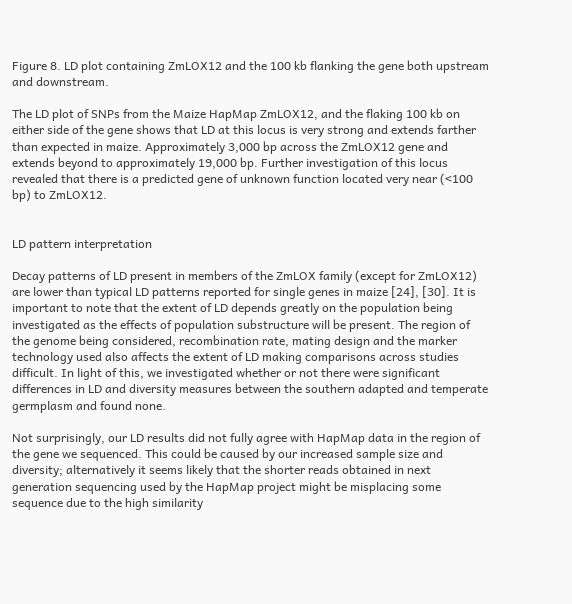Figure 8. LD plot containing ZmLOX12 and the 100 kb flanking the gene both upstream and downstream.

The LD plot of SNPs from the Maize HapMap ZmLOX12, and the flaking 100 kb on either side of the gene shows that LD at this locus is very strong and extends farther than expected in maize. Approximately 3,000 bp across the ZmLOX12 gene and extends beyond to approximately 19,000 bp. Further investigation of this locus revealed that there is a predicted gene of unknown function located very near (<100 bp) to ZmLOX12.


LD pattern interpretation

Decay patterns of LD present in members of the ZmLOX family (except for ZmLOX12) are lower than typical LD patterns reported for single genes in maize [24], [30]. It is important to note that the extent of LD depends greatly on the population being investigated as the effects of population substructure will be present. The region of the genome being considered, recombination rate, mating design and the marker technology used also affects the extent of LD making comparisons across studies difficult. In light of this, we investigated whether or not there were significant differences in LD and diversity measures between the southern adapted and temperate germplasm and found none.

Not surprisingly, our LD results did not fully agree with HapMap data in the region of the gene we sequenced. This could be caused by our increased sample size and diversity; alternatively it seems likely that the shorter reads obtained in next generation sequencing used by the HapMap project might be misplacing some sequence due to the high similarity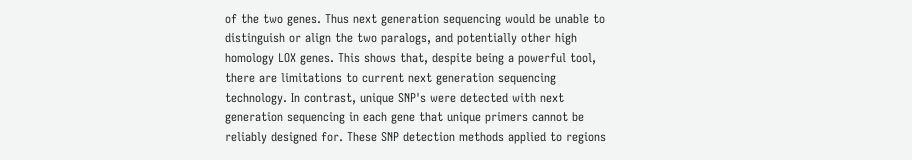of the two genes. Thus next generation sequencing would be unable to distinguish or align the two paralogs, and potentially other high homology LOX genes. This shows that, despite being a powerful tool, there are limitations to current next generation sequencing technology. In contrast, unique SNP's were detected with next generation sequencing in each gene that unique primers cannot be reliably designed for. These SNP detection methods applied to regions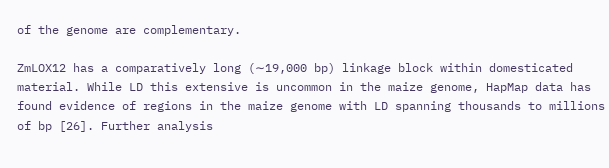of the genome are complementary.

ZmLOX12 has a comparatively long (∼19,000 bp) linkage block within domesticated material. While LD this extensive is uncommon in the maize genome, HapMap data has found evidence of regions in the maize genome with LD spanning thousands to millions of bp [26]. Further analysis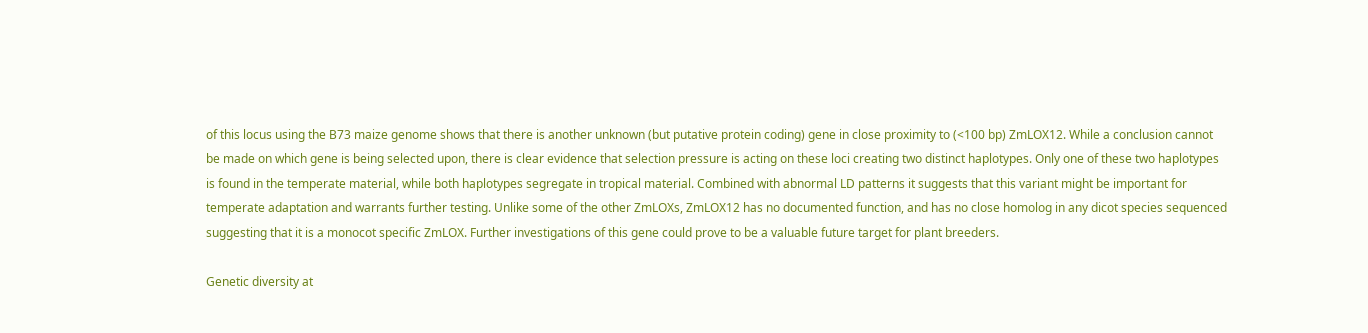of this locus using the B73 maize genome shows that there is another unknown (but putative protein coding) gene in close proximity to (<100 bp) ZmLOX12. While a conclusion cannot be made on which gene is being selected upon, there is clear evidence that selection pressure is acting on these loci creating two distinct haplotypes. Only one of these two haplotypes is found in the temperate material, while both haplotypes segregate in tropical material. Combined with abnormal LD patterns it suggests that this variant might be important for temperate adaptation and warrants further testing. Unlike some of the other ZmLOXs, ZmLOX12 has no documented function, and has no close homolog in any dicot species sequenced suggesting that it is a monocot specific ZmLOX. Further investigations of this gene could prove to be a valuable future target for plant breeders.

Genetic diversity at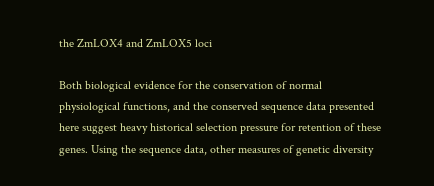the ZmLOX4 and ZmLOX5 loci

Both biological evidence for the conservation of normal physiological functions, and the conserved sequence data presented here suggest heavy historical selection pressure for retention of these genes. Using the sequence data, other measures of genetic diversity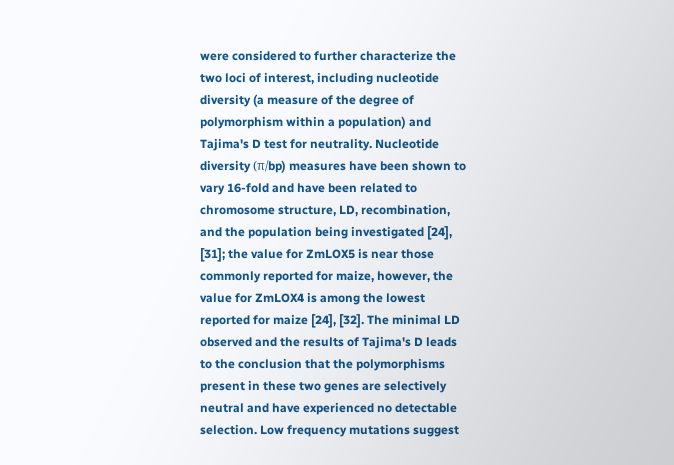were considered to further characterize the two loci of interest, including nucleotide diversity (a measure of the degree of polymorphism within a population) and Tajima's D test for neutrality. Nucleotide diversity (π/bp) measures have been shown to vary 16-fold and have been related to chromosome structure, LD, recombination, and the population being investigated [24], [31]; the value for ZmLOX5 is near those commonly reported for maize, however, the value for ZmLOX4 is among the lowest reported for maize [24], [32]. The minimal LD observed and the results of Tajima's D leads to the conclusion that the polymorphisms present in these two genes are selectively neutral and have experienced no detectable selection. Low frequency mutations suggest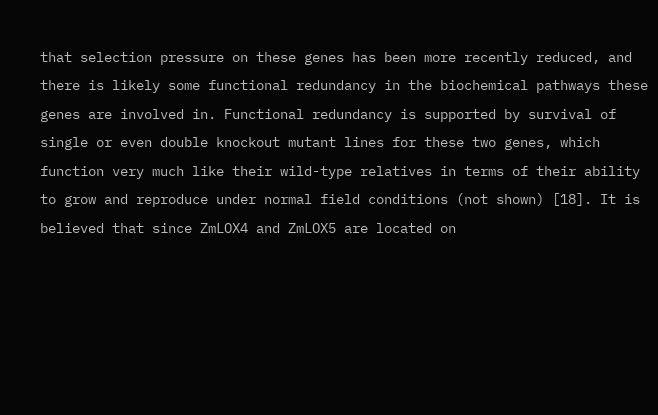that selection pressure on these genes has been more recently reduced, and there is likely some functional redundancy in the biochemical pathways these genes are involved in. Functional redundancy is supported by survival of single or even double knockout mutant lines for these two genes, which function very much like their wild-type relatives in terms of their ability to grow and reproduce under normal field conditions (not shown) [18]. It is believed that since ZmLOX4 and ZmLOX5 are located on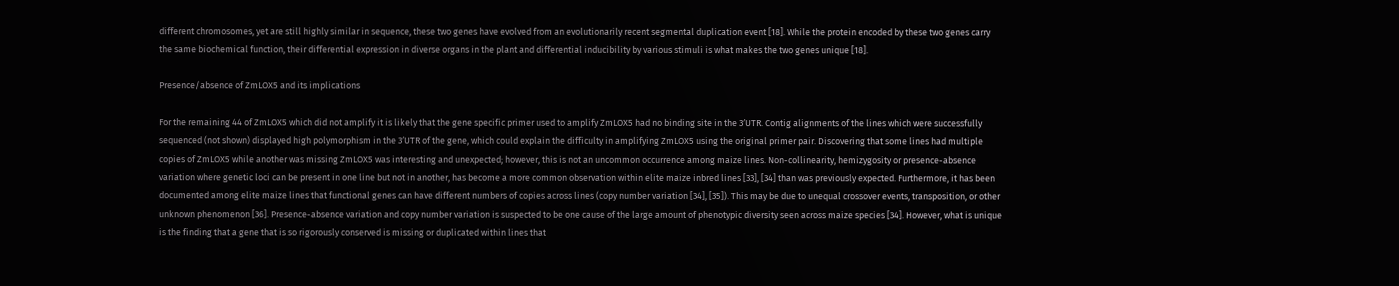different chromosomes, yet are still highly similar in sequence, these two genes have evolved from an evolutionarily recent segmental duplication event [18]. While the protein encoded by these two genes carry the same biochemical function, their differential expression in diverse organs in the plant and differential inducibility by various stimuli is what makes the two genes unique [18].

Presence/absence of ZmLOX5 and its implications

For the remaining 44 of ZmLOX5 which did not amplify it is likely that the gene specific primer used to amplify ZmLOX5 had no binding site in the 3′UTR. Contig alignments of the lines which were successfully sequenced (not shown) displayed high polymorphism in the 3′UTR of the gene, which could explain the difficulty in amplifying ZmLOX5 using the original primer pair. Discovering that some lines had multiple copies of ZmLOX5 while another was missing ZmLOX5 was interesting and unexpected; however, this is not an uncommon occurrence among maize lines. Non-collinearity, hemizygosity or presence-absence variation where genetic loci can be present in one line but not in another, has become a more common observation within elite maize inbred lines [33], [34] than was previously expected. Furthermore, it has been documented among elite maize lines that functional genes can have different numbers of copies across lines (copy number variation [34], [35]). This may be due to unequal crossover events, transposition, or other unknown phenomenon [36]. Presence-absence variation and copy number variation is suspected to be one cause of the large amount of phenotypic diversity seen across maize species [34]. However, what is unique is the finding that a gene that is so rigorously conserved is missing or duplicated within lines that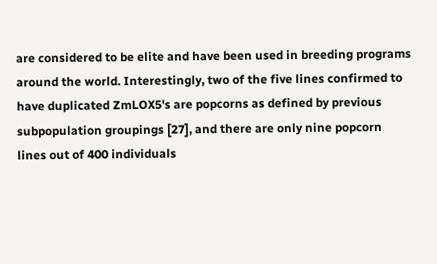are considered to be elite and have been used in breeding programs around the world. Interestingly, two of the five lines confirmed to have duplicated ZmLOX5's are popcorns as defined by previous subpopulation groupings [27], and there are only nine popcorn lines out of 400 individuals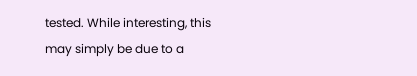tested. While interesting, this may simply be due to a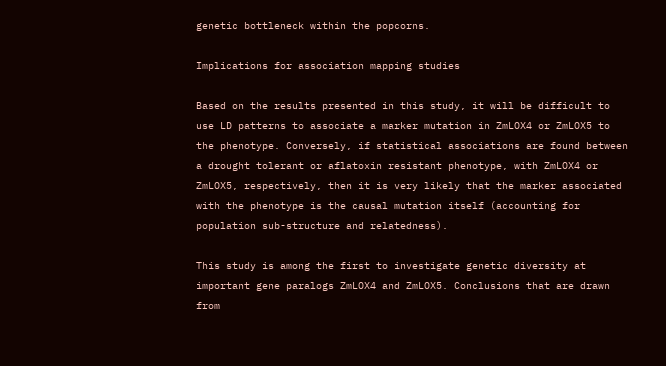genetic bottleneck within the popcorns.

Implications for association mapping studies

Based on the results presented in this study, it will be difficult to use LD patterns to associate a marker mutation in ZmLOX4 or ZmLOX5 to the phenotype. Conversely, if statistical associations are found between a drought tolerant or aflatoxin resistant phenotype, with ZmLOX4 or ZmLOX5, respectively, then it is very likely that the marker associated with the phenotype is the causal mutation itself (accounting for population sub-structure and relatedness).

This study is among the first to investigate genetic diversity at important gene paralogs ZmLOX4 and ZmLOX5. Conclusions that are drawn from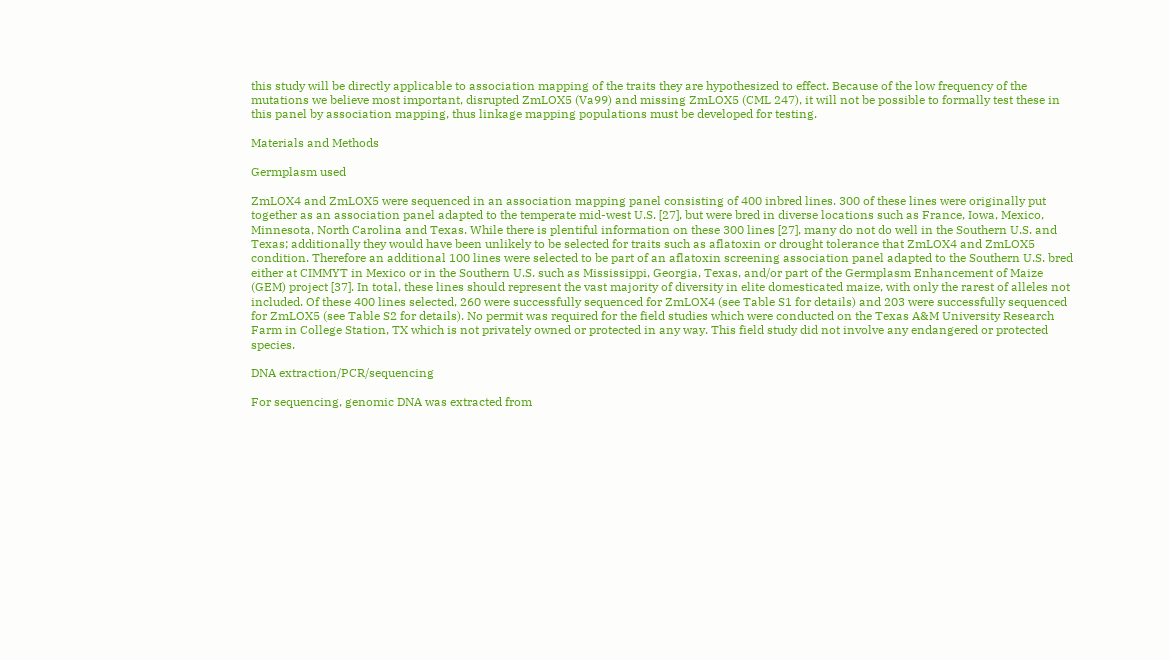this study will be directly applicable to association mapping of the traits they are hypothesized to effect. Because of the low frequency of the mutations we believe most important, disrupted ZmLOX5 (Va99) and missing ZmLOX5 (CML 247), it will not be possible to formally test these in this panel by association mapping, thus linkage mapping populations must be developed for testing.

Materials and Methods

Germplasm used

ZmLOX4 and ZmLOX5 were sequenced in an association mapping panel consisting of 400 inbred lines. 300 of these lines were originally put together as an association panel adapted to the temperate mid-west U.S. [27], but were bred in diverse locations such as France, Iowa, Mexico, Minnesota, North Carolina and Texas. While there is plentiful information on these 300 lines [27], many do not do well in the Southern U.S. and Texas; additionally they would have been unlikely to be selected for traits such as aflatoxin or drought tolerance that ZmLOX4 and ZmLOX5 condition. Therefore an additional 100 lines were selected to be part of an aflatoxin screening association panel adapted to the Southern U.S. bred either at CIMMYT in Mexico or in the Southern U.S. such as Mississippi, Georgia, Texas, and/or part of the Germplasm Enhancement of Maize (GEM) project [37]. In total, these lines should represent the vast majority of diversity in elite domesticated maize, with only the rarest of alleles not included. Of these 400 lines selected, 260 were successfully sequenced for ZmLOX4 (see Table S1 for details) and 203 were successfully sequenced for ZmLOX5 (see Table S2 for details). No permit was required for the field studies which were conducted on the Texas A&M University Research Farm in College Station, TX which is not privately owned or protected in any way. This field study did not involve any endangered or protected species.

DNA extraction/PCR/sequencing

For sequencing, genomic DNA was extracted from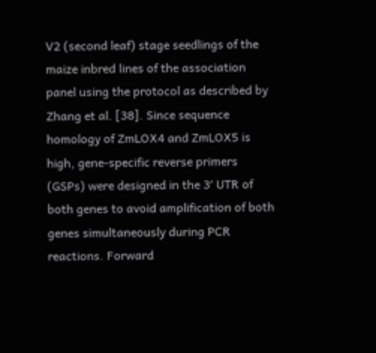V2 (second leaf) stage seedlings of the maize inbred lines of the association panel using the protocol as described by Zhang et al. [38]. Since sequence homology of ZmLOX4 and ZmLOX5 is high, gene-specific reverse primers (GSPs) were designed in the 3′ UTR of both genes to avoid amplification of both genes simultaneously during PCR reactions. Forward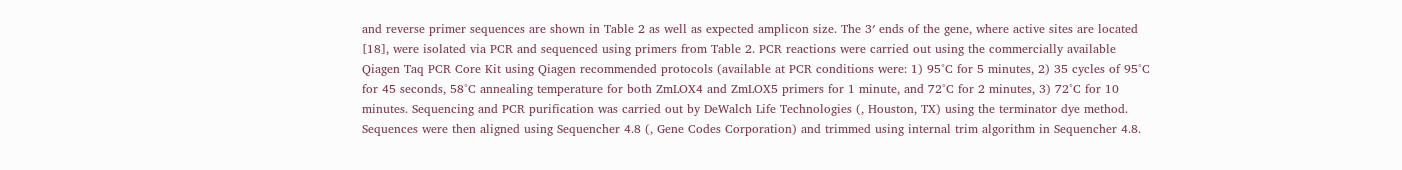and reverse primer sequences are shown in Table 2 as well as expected amplicon size. The 3′ ends of the gene, where active sites are located [18], were isolated via PCR and sequenced using primers from Table 2. PCR reactions were carried out using the commercially available Qiagen Taq PCR Core Kit using Qiagen recommended protocols (available at PCR conditions were: 1) 95°C for 5 minutes, 2) 35 cycles of 95°C for 45 seconds, 58°C annealing temperature for both ZmLOX4 and ZmLOX5 primers for 1 minute, and 72°C for 2 minutes, 3) 72°C for 10 minutes. Sequencing and PCR purification was carried out by DeWalch Life Technologies (, Houston, TX) using the terminator dye method. Sequences were then aligned using Sequencher 4.8 (, Gene Codes Corporation) and trimmed using internal trim algorithm in Sequencher 4.8.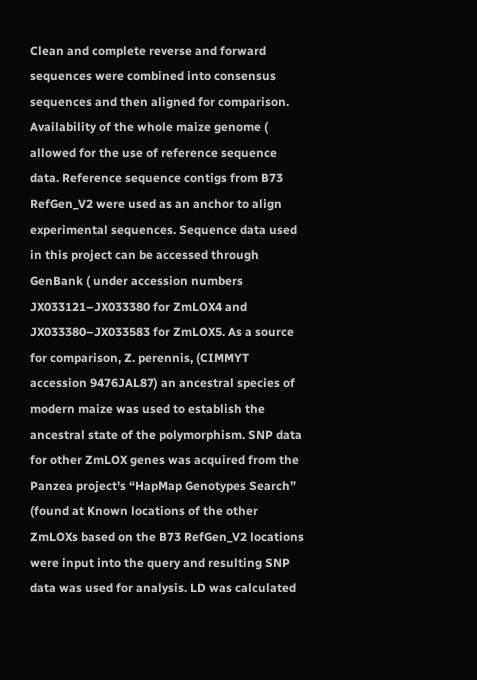Clean and complete reverse and forward sequences were combined into consensus sequences and then aligned for comparison. Availability of the whole maize genome ( allowed for the use of reference sequence data. Reference sequence contigs from B73 RefGen_V2 were used as an anchor to align experimental sequences. Sequence data used in this project can be accessed through GenBank ( under accession numbers JX033121–JX033380 for ZmLOX4 and JX033380–JX033583 for ZmLOX5. As a source for comparison, Z. perennis, (CIMMYT accession 9476JAL87) an ancestral species of modern maize was used to establish the ancestral state of the polymorphism. SNP data for other ZmLOX genes was acquired from the Panzea project's “HapMap Genotypes Search” (found at Known locations of the other ZmLOXs based on the B73 RefGen_V2 locations were input into the query and resulting SNP data was used for analysis. LD was calculated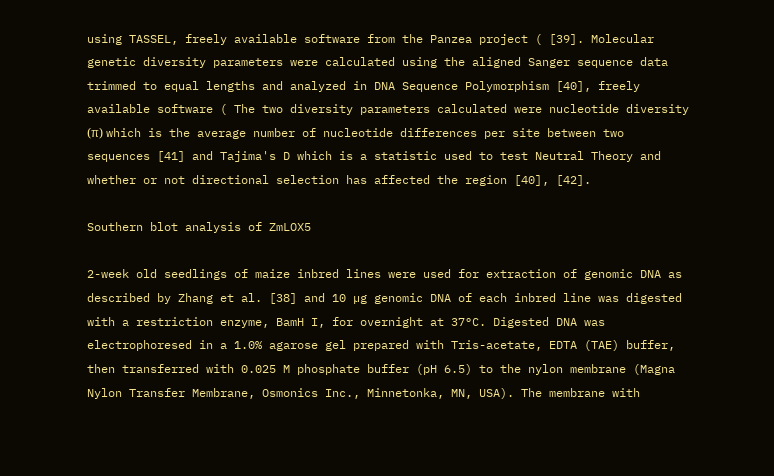using TASSEL, freely available software from the Panzea project ( [39]. Molecular genetic diversity parameters were calculated using the aligned Sanger sequence data trimmed to equal lengths and analyzed in DNA Sequence Polymorphism [40], freely available software ( The two diversity parameters calculated were nucleotide diversity (π) which is the average number of nucleotide differences per site between two sequences [41] and Tajima's D which is a statistic used to test Neutral Theory and whether or not directional selection has affected the region [40], [42].

Southern blot analysis of ZmLOX5

2-week old seedlings of maize inbred lines were used for extraction of genomic DNA as described by Zhang et al. [38] and 10 µg genomic DNA of each inbred line was digested with a restriction enzyme, BamH I, for overnight at 37°C. Digested DNA was electrophoresed in a 1.0% agarose gel prepared with Tris-acetate, EDTA (TAE) buffer, then transferred with 0.025 M phosphate buffer (pH 6.5) to the nylon membrane (Magna Nylon Transfer Membrane, Osmonics Inc., Minnetonka, MN, USA). The membrane with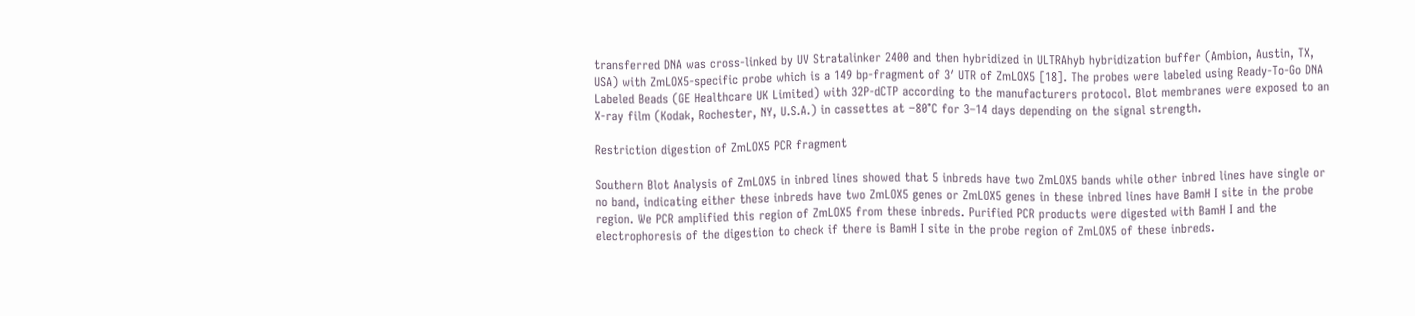transferred DNA was cross-linked by UV Stratalinker 2400 and then hybridized in ULTRAhyb hybridization buffer (Ambion, Austin, TX, USA) with ZmLOX5-specific probe which is a 149 bp-fragment of 3′ UTR of ZmLOX5 [18]. The probes were labeled using Ready-To-Go DNA Labeled Beads (GE Healthcare UK Limited) with 32P-dCTP according to the manufacturers protocol. Blot membranes were exposed to an X-ray film (Kodak, Rochester, NY, U.S.A.) in cassettes at −80°C for 3–14 days depending on the signal strength.

Restriction digestion of ZmLOX5 PCR fragment

Southern Blot Analysis of ZmLOX5 in inbred lines showed that 5 inbreds have two ZmLOX5 bands while other inbred lines have single or no band, indicating either these inbreds have two ZmLOX5 genes or ZmLOX5 genes in these inbred lines have BamH I site in the probe region. We PCR amplified this region of ZmLOX5 from these inbreds. Purified PCR products were digested with BamH I and the electrophoresis of the digestion to check if there is BamH I site in the probe region of ZmLOX5 of these inbreds.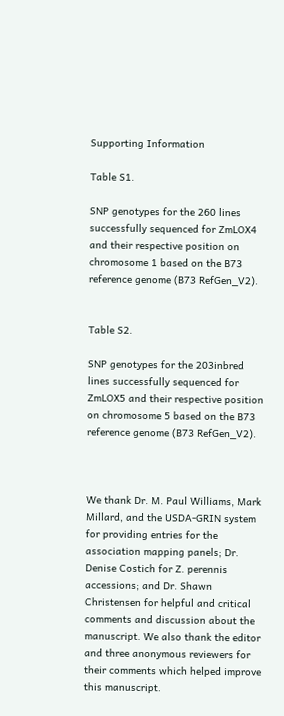Supporting Information

Table S1.

SNP genotypes for the 260 lines successfully sequenced for ZmLOX4 and their respective position on chromosome 1 based on the B73 reference genome (B73 RefGen_V2).


Table S2.

SNP genotypes for the 203inbred lines successfully sequenced for ZmLOX5 and their respective position on chromosome 5 based on the B73 reference genome (B73 RefGen_V2).



We thank Dr. M. Paul Williams, Mark Millard, and the USDA-GRIN system for providing entries for the association mapping panels; Dr. Denise Costich for Z. perennis accessions; and Dr. Shawn Christensen for helpful and critical comments and discussion about the manuscript. We also thank the editor and three anonymous reviewers for their comments which helped improve this manuscript.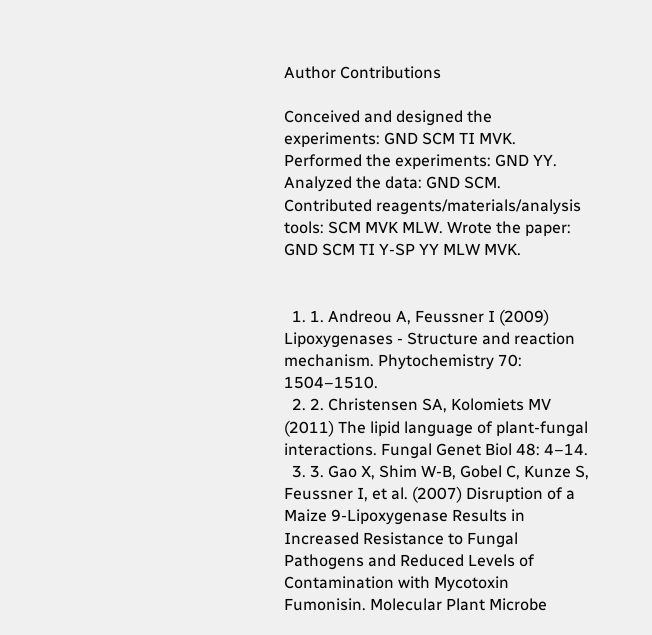Author Contributions

Conceived and designed the experiments: GND SCM TI MVK. Performed the experiments: GND YY. Analyzed the data: GND SCM. Contributed reagents/materials/analysis tools: SCM MVK MLW. Wrote the paper: GND SCM TI Y-SP YY MLW MVK.


  1. 1. Andreou A, Feussner I (2009) Lipoxygenases - Structure and reaction mechanism. Phytochemistry 70: 1504–1510.
  2. 2. Christensen SA, Kolomiets MV (2011) The lipid language of plant-fungal interactions. Fungal Genet Biol 48: 4–14.
  3. 3. Gao X, Shim W-B, Gobel C, Kunze S, Feussner I, et al. (2007) Disruption of a Maize 9-Lipoxygenase Results in Increased Resistance to Fungal Pathogens and Reduced Levels of Contamination with Mycotoxin Fumonisin. Molecular Plant Microbe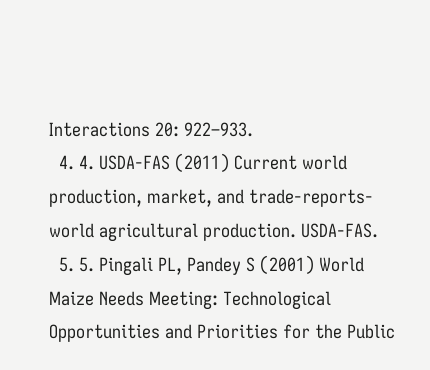Interactions 20: 922–933.
  4. 4. USDA-FAS (2011) Current world production, market, and trade-reports-world agricultural production. USDA-FAS.
  5. 5. Pingali PL, Pandey S (2001) World Maize Needs Meeting: Technological Opportunities and Priorities for the Public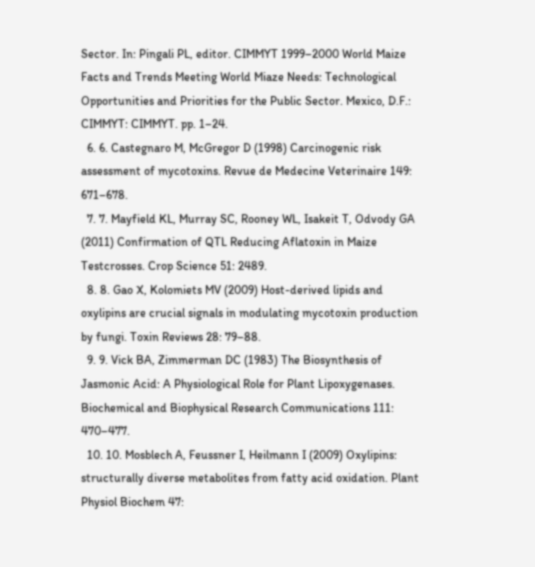Sector. In: Pingali PL, editor. CIMMYT 1999–2000 World Maize Facts and Trends Meeting World Miaze Needs: Technological Opportunities and Priorities for the Public Sector. Mexico, D.F.: CIMMYT: CIMMYT. pp. 1–24.
  6. 6. Castegnaro M, McGregor D (1998) Carcinogenic risk assessment of mycotoxins. Revue de Medecine Veterinaire 149: 671–678.
  7. 7. Mayfield KL, Murray SC, Rooney WL, Isakeit T, Odvody GA (2011) Confirmation of QTL Reducing Aflatoxin in Maize Testcrosses. Crop Science 51: 2489.
  8. 8. Gao X, Kolomiets MV (2009) Host-derived lipids and oxylipins are crucial signals in modulating mycotoxin production by fungi. Toxin Reviews 28: 79–88.
  9. 9. Vick BA, Zimmerman DC (1983) The Biosynthesis of Jasmonic Acid: A Physiological Role for Plant Lipoxygenases. Biochemical and Biophysical Research Communications 111: 470–477.
  10. 10. Mosblech A, Feussner I, Heilmann I (2009) Oxylipins: structurally diverse metabolites from fatty acid oxidation. Plant Physiol Biochem 47: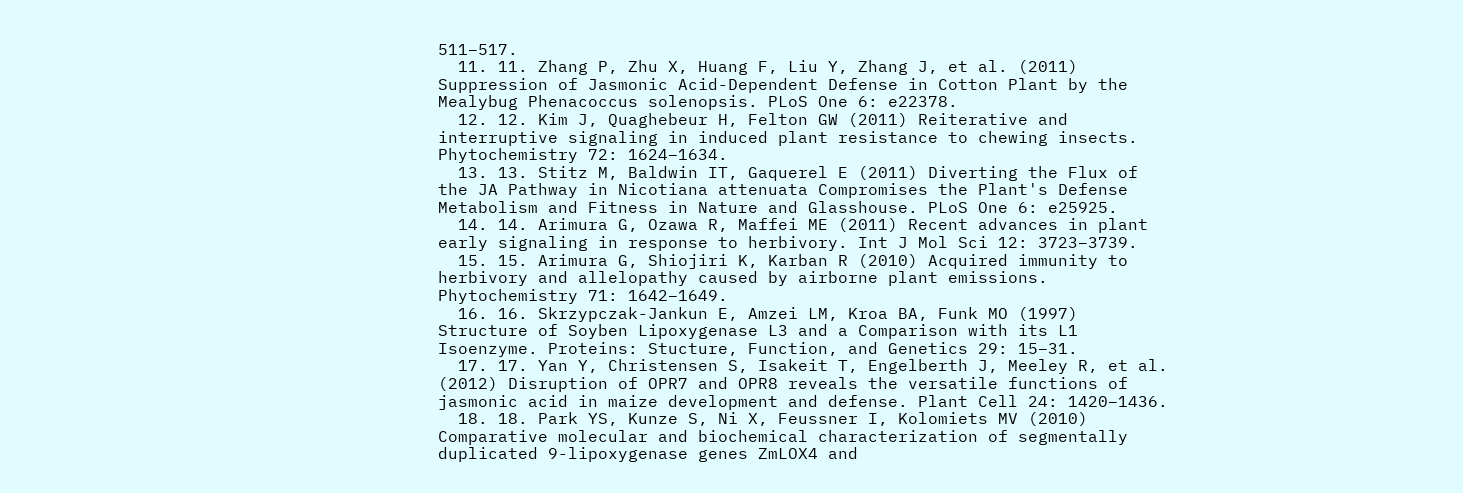511–517.
  11. 11. Zhang P, Zhu X, Huang F, Liu Y, Zhang J, et al. (2011) Suppression of Jasmonic Acid-Dependent Defense in Cotton Plant by the Mealybug Phenacoccus solenopsis. PLoS One 6: e22378.
  12. 12. Kim J, Quaghebeur H, Felton GW (2011) Reiterative and interruptive signaling in induced plant resistance to chewing insects. Phytochemistry 72: 1624–1634.
  13. 13. Stitz M, Baldwin IT, Gaquerel E (2011) Diverting the Flux of the JA Pathway in Nicotiana attenuata Compromises the Plant's Defense Metabolism and Fitness in Nature and Glasshouse. PLoS One 6: e25925.
  14. 14. Arimura G, Ozawa R, Maffei ME (2011) Recent advances in plant early signaling in response to herbivory. Int J Mol Sci 12: 3723–3739.
  15. 15. Arimura G, Shiojiri K, Karban R (2010) Acquired immunity to herbivory and allelopathy caused by airborne plant emissions. Phytochemistry 71: 1642–1649.
  16. 16. Skrzypczak-Jankun E, Amzei LM, Kroa BA, Funk MO (1997) Structure of Soyben Lipoxygenase L3 and a Comparison with its L1 Isoenzyme. Proteins: Stucture, Function, and Genetics 29: 15–31.
  17. 17. Yan Y, Christensen S, Isakeit T, Engelberth J, Meeley R, et al. (2012) Disruption of OPR7 and OPR8 reveals the versatile functions of jasmonic acid in maize development and defense. Plant Cell 24: 1420–1436.
  18. 18. Park YS, Kunze S, Ni X, Feussner I, Kolomiets MV (2010) Comparative molecular and biochemical characterization of segmentally duplicated 9-lipoxygenase genes ZmLOX4 and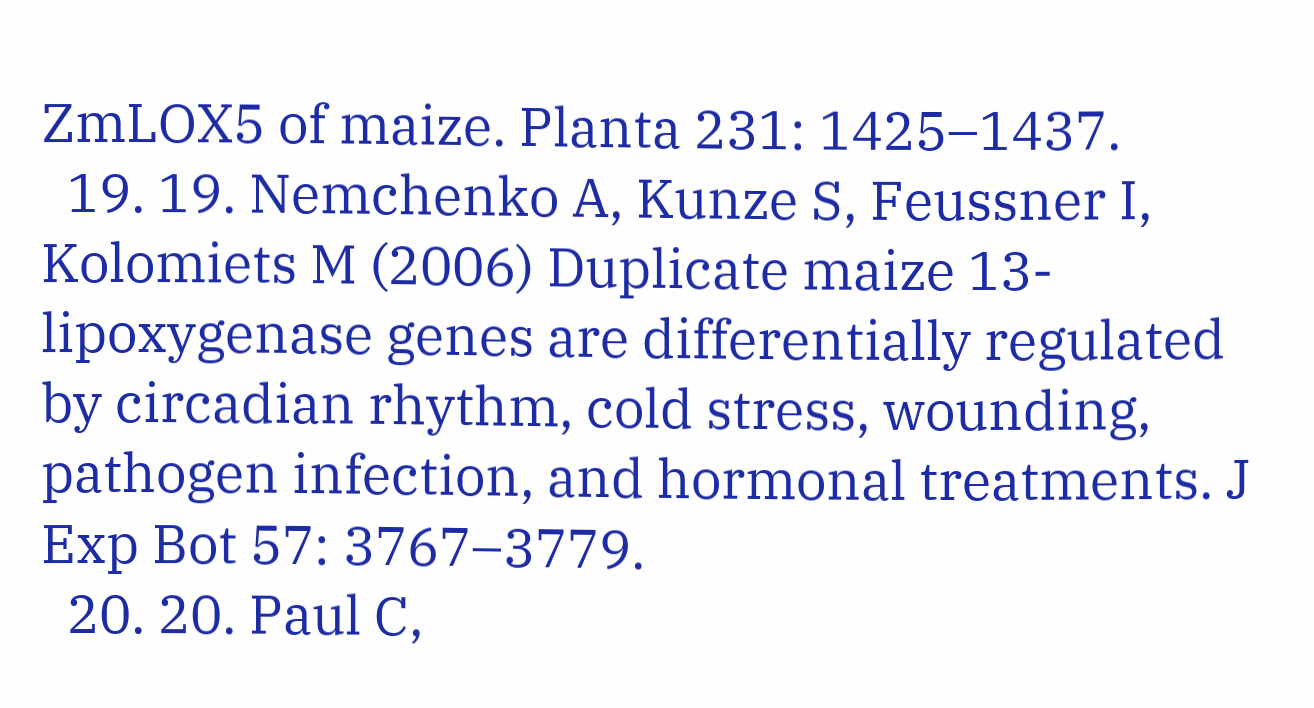ZmLOX5 of maize. Planta 231: 1425–1437.
  19. 19. Nemchenko A, Kunze S, Feussner I, Kolomiets M (2006) Duplicate maize 13-lipoxygenase genes are differentially regulated by circadian rhythm, cold stress, wounding, pathogen infection, and hormonal treatments. J Exp Bot 57: 3767–3779.
  20. 20. Paul C,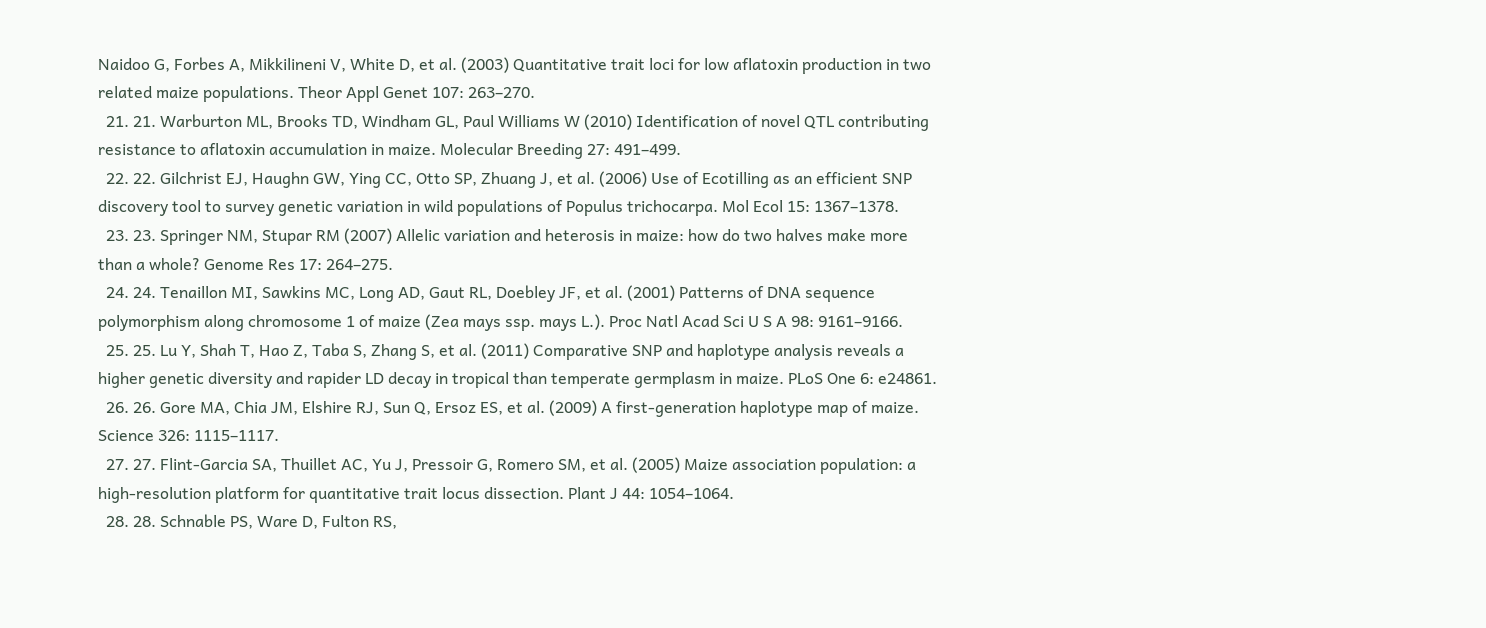Naidoo G, Forbes A, Mikkilineni V, White D, et al. (2003) Quantitative trait loci for low aflatoxin production in two related maize populations. Theor Appl Genet 107: 263–270.
  21. 21. Warburton ML, Brooks TD, Windham GL, Paul Williams W (2010) Identification of novel QTL contributing resistance to aflatoxin accumulation in maize. Molecular Breeding 27: 491–499.
  22. 22. Gilchrist EJ, Haughn GW, Ying CC, Otto SP, Zhuang J, et al. (2006) Use of Ecotilling as an efficient SNP discovery tool to survey genetic variation in wild populations of Populus trichocarpa. Mol Ecol 15: 1367–1378.
  23. 23. Springer NM, Stupar RM (2007) Allelic variation and heterosis in maize: how do two halves make more than a whole? Genome Res 17: 264–275.
  24. 24. Tenaillon MI, Sawkins MC, Long AD, Gaut RL, Doebley JF, et al. (2001) Patterns of DNA sequence polymorphism along chromosome 1 of maize (Zea mays ssp. mays L.). Proc Natl Acad Sci U S A 98: 9161–9166.
  25. 25. Lu Y, Shah T, Hao Z, Taba S, Zhang S, et al. (2011) Comparative SNP and haplotype analysis reveals a higher genetic diversity and rapider LD decay in tropical than temperate germplasm in maize. PLoS One 6: e24861.
  26. 26. Gore MA, Chia JM, Elshire RJ, Sun Q, Ersoz ES, et al. (2009) A first-generation haplotype map of maize. Science 326: 1115–1117.
  27. 27. Flint-Garcia SA, Thuillet AC, Yu J, Pressoir G, Romero SM, et al. (2005) Maize association population: a high-resolution platform for quantitative trait locus dissection. Plant J 44: 1054–1064.
  28. 28. Schnable PS, Ware D, Fulton RS,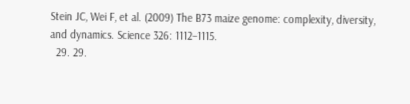Stein JC, Wei F, et al. (2009) The B73 maize genome: complexity, diversity, and dynamics. Science 326: 1112–1115.
  29. 29.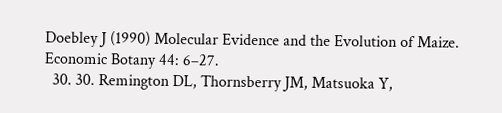Doebley J (1990) Molecular Evidence and the Evolution of Maize. Economic Botany 44: 6–27.
  30. 30. Remington DL, Thornsberry JM, Matsuoka Y,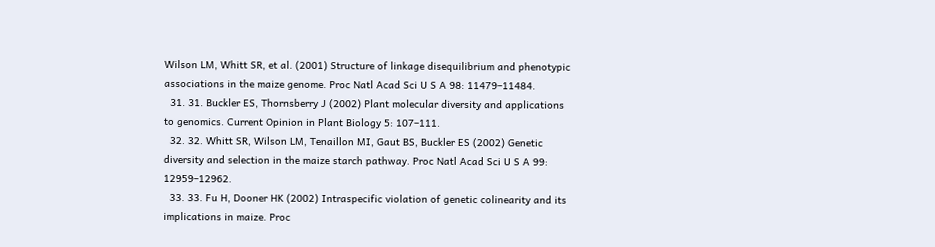Wilson LM, Whitt SR, et al. (2001) Structure of linkage disequilibrium and phenotypic associations in the maize genome. Proc Natl Acad Sci U S A 98: 11479–11484.
  31. 31. Buckler ES, Thornsberry J (2002) Plant molecular diversity and applications to genomics. Current Opinion in Plant Biology 5: 107–111.
  32. 32. Whitt SR, Wilson LM, Tenaillon MI, Gaut BS, Buckler ES (2002) Genetic diversity and selection in the maize starch pathway. Proc Natl Acad Sci U S A 99: 12959–12962.
  33. 33. Fu H, Dooner HK (2002) Intraspecific violation of genetic colinearity and its implications in maize. Proc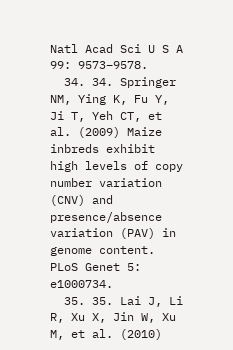Natl Acad Sci U S A 99: 9573–9578.
  34. 34. Springer NM, Ying K, Fu Y, Ji T, Yeh CT, et al. (2009) Maize inbreds exhibit high levels of copy number variation (CNV) and presence/absence variation (PAV) in genome content. PLoS Genet 5: e1000734.
  35. 35. Lai J, Li R, Xu X, Jin W, Xu M, et al. (2010)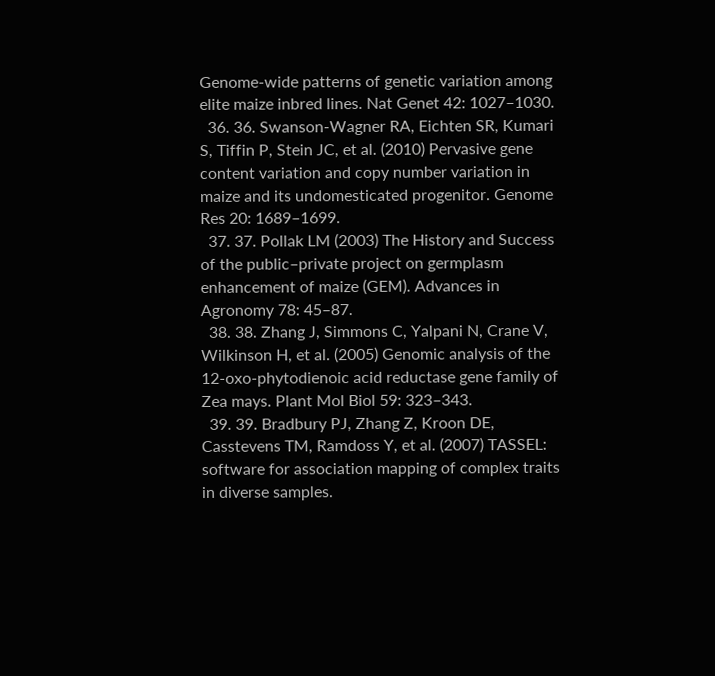Genome-wide patterns of genetic variation among elite maize inbred lines. Nat Genet 42: 1027–1030.
  36. 36. Swanson-Wagner RA, Eichten SR, Kumari S, Tiffin P, Stein JC, et al. (2010) Pervasive gene content variation and copy number variation in maize and its undomesticated progenitor. Genome Res 20: 1689–1699.
  37. 37. Pollak LM (2003) The History and Success of the public–private project on germplasm enhancement of maize (GEM). Advances in Agronomy 78: 45–87.
  38. 38. Zhang J, Simmons C, Yalpani N, Crane V, Wilkinson H, et al. (2005) Genomic analysis of the 12-oxo-phytodienoic acid reductase gene family of Zea mays. Plant Mol Biol 59: 323–343.
  39. 39. Bradbury PJ, Zhang Z, Kroon DE, Casstevens TM, Ramdoss Y, et al. (2007) TASSEL: software for association mapping of complex traits in diverse samples.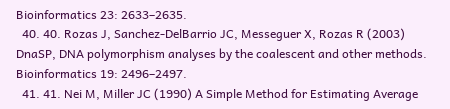Bioinformatics 23: 2633–2635.
  40. 40. Rozas J, Sanchez-DelBarrio JC, Messeguer X, Rozas R (2003) DnaSP, DNA polymorphism analyses by the coalescent and other methods. Bioinformatics 19: 2496–2497.
  41. 41. Nei M, Miller JC (1990) A Simple Method for Estimating Average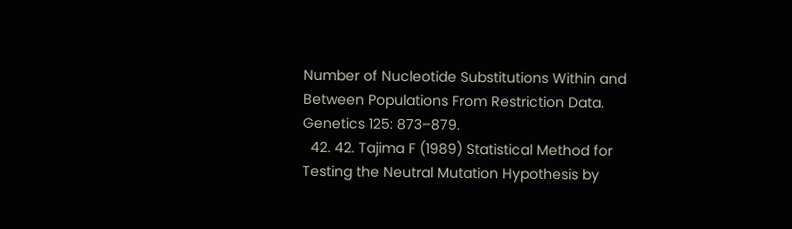Number of Nucleotide Substitutions Within and Between Populations From Restriction Data. Genetics 125: 873–879.
  42. 42. Tajima F (1989) Statistical Method for Testing the Neutral Mutation Hypothesis by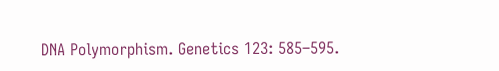DNA Polymorphism. Genetics 123: 585–595.